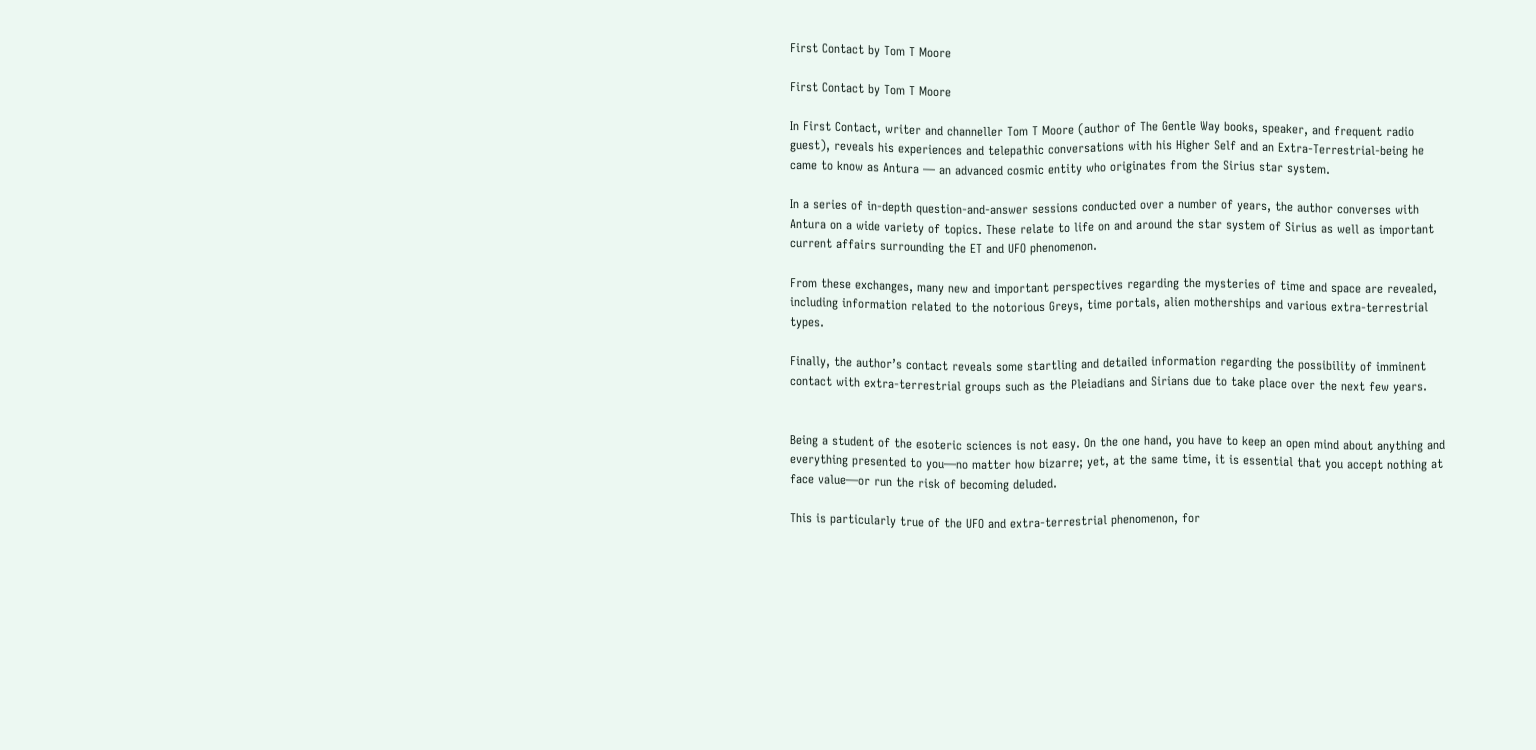First Contact by Tom T Moore

First Contact by Tom T Moore

In First Contact, writer and channeller Tom T Moore (author of The Gentle Way books, speaker, and frequent radio guest), reveals his experiences and telepathic conversations with his Higher Self and an Extra-Terrestrial-being he came to know as Antura — an advanced cosmic entity who originates from the Sirius star system.

In a series of in-depth question-and-answer sessions conducted over a number of years, the author converses with Antura on a wide variety of topics. These relate to life on and around the star system of Sirius as well as important current affairs surrounding the ET and UFO phenomenon.

From these exchanges, many new and important perspectives regarding the mysteries of time and space are revealed, including information related to the notorious Greys, time portals, alien motherships and various extra-terrestrial types.

Finally, the author’s contact reveals some startling and detailed information regarding the possibility of imminent contact with extra-terrestrial groups such as the Pleiadians and Sirians due to take place over the next few years.


Being a student of the esoteric sciences is not easy. On the one hand, you have to keep an open mind about anything and everything presented to you—no matter how bizarre; yet, at the same time, it is essential that you accept nothing at face value—or run the risk of becoming deluded.

This is particularly true of the UFO and extra-terrestrial phenomenon, for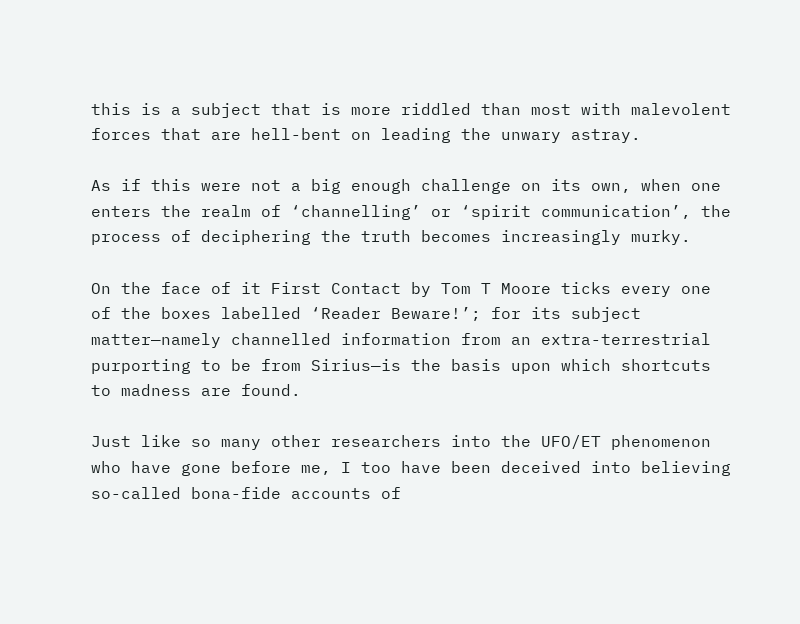this is a subject that is more riddled than most with malevolent forces that are hell-bent on leading the unwary astray.

As if this were not a big enough challenge on its own, when one enters the realm of ‘channelling’ or ‘spirit communication’, the process of deciphering the truth becomes increasingly murky.

On the face of it First Contact by Tom T Moore ticks every one of the boxes labelled ‘Reader Beware!’; for its subject matter—namely channelled information from an extra-terrestrial purporting to be from Sirius—is the basis upon which shortcuts to madness are found.

Just like so many other researchers into the UFO/ET phenomenon who have gone before me, I too have been deceived into believing so-called bona-fide accounts of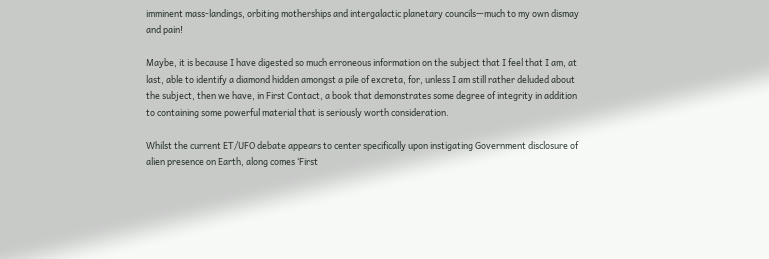imminent mass-landings, orbiting motherships and intergalactic planetary councils—much to my own dismay and pain!

Maybe, it is because I have digested so much erroneous information on the subject that I feel that I am, at last, able to identify a diamond hidden amongst a pile of excreta, for, unless I am still rather deluded about the subject, then we have, in First Contact, a book that demonstrates some degree of integrity in addition to containing some powerful material that is seriously worth consideration.

Whilst the current ET/UFO debate appears to center specifically upon instigating Government disclosure of alien presence on Earth, along comes ‘First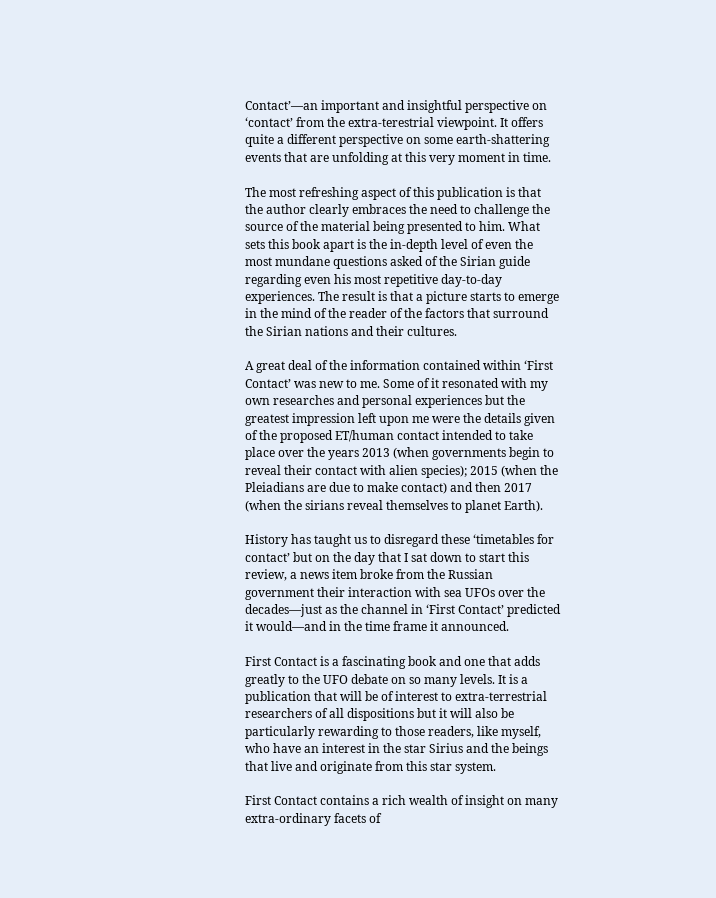Contact’—an important and insightful perspective on ‘contact’ from the extra-terestrial viewpoint. It offers quite a different perspective on some earth-shattering events that are unfolding at this very moment in time.

The most refreshing aspect of this publication is that the author clearly embraces the need to challenge the source of the material being presented to him. What sets this book apart is the in-depth level of even the most mundane questions asked of the Sirian guide regarding even his most repetitive day-to-day experiences. The result is that a picture starts to emerge in the mind of the reader of the factors that surround the Sirian nations and their cultures.

A great deal of the information contained within ‘First Contact’ was new to me. Some of it resonated with my own researches and personal experiences but the greatest impression left upon me were the details given of the proposed ET/human contact intended to take place over the years 2013 (when governments begin to reveal their contact with alien species); 2015 (when the Pleiadians are due to make contact) and then 2017 (when the sirians reveal themselves to planet Earth).

History has taught us to disregard these ‘timetables for contact’ but on the day that I sat down to start this review, a news item broke from the Russian government their interaction with sea UFOs over the decades—just as the channel in ‘First Contact’ predicted it would—and in the time frame it announced.

First Contact is a fascinating book and one that adds greatly to the UFO debate on so many levels. It is a publication that will be of interest to extra-terrestrial researchers of all dispositions but it will also be particularly rewarding to those readers, like myself, who have an interest in the star Sirius and the beings that live and originate from this star system.

First Contact contains a rich wealth of insight on many extra-ordinary facets of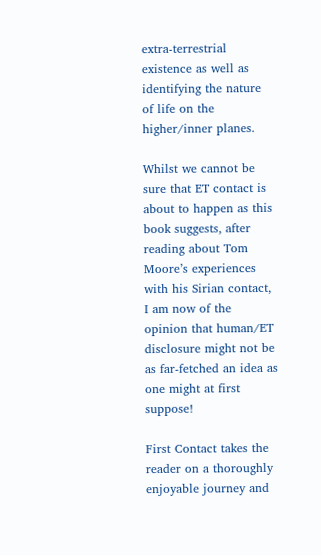extra-terrestrial existence as well as identifying the nature of life on the higher/inner planes.

Whilst we cannot be sure that ET contact is about to happen as this book suggests, after reading about Tom Moore’s experiences with his Sirian contact, I am now of the opinion that human/ET disclosure might not be as far-fetched an idea as one might at first suppose!

First Contact takes the reader on a thoroughly enjoyable journey and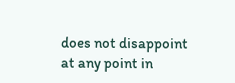does not disappoint at any point in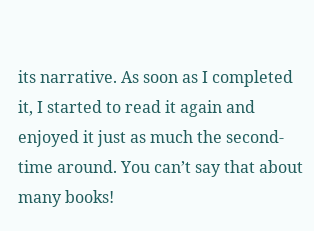its narrative. As soon as I completed it, I started to read it again and enjoyed it just as much the second-time around. You can’t say that about many books!